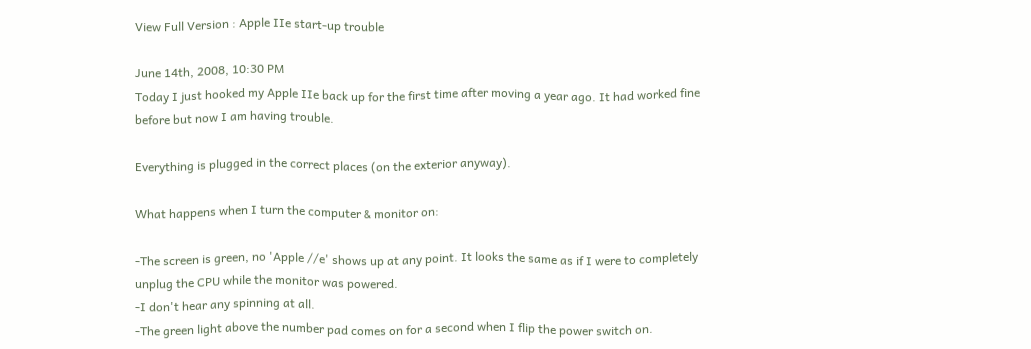View Full Version : Apple IIe start-up trouble

June 14th, 2008, 10:30 PM
Today I just hooked my Apple IIe back up for the first time after moving a year ago. It had worked fine before but now I am having trouble.

Everything is plugged in the correct places (on the exterior anyway).

What happens when I turn the computer & monitor on:

-The screen is green, no 'Apple //e' shows up at any point. It looks the same as if I were to completely unplug the CPU while the monitor was powered.
-I don't hear any spinning at all.
-The green light above the number pad comes on for a second when I flip the power switch on.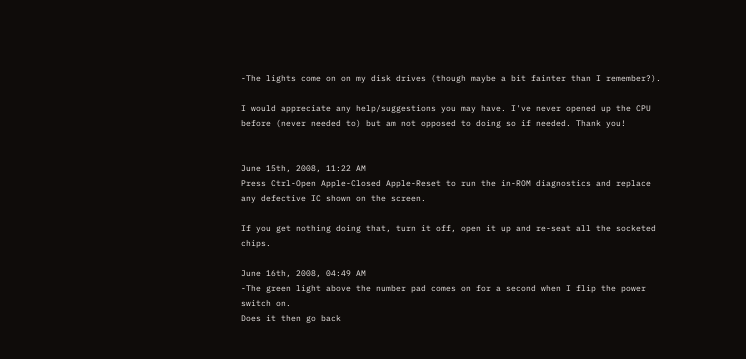-The lights come on on my disk drives (though maybe a bit fainter than I remember?).

I would appreciate any help/suggestions you may have. I've never opened up the CPU before (never needed to) but am not opposed to doing so if needed. Thank you!


June 15th, 2008, 11:22 AM
Press Ctrl-Open Apple-Closed Apple-Reset to run the in-ROM diagnostics and replace any defective IC shown on the screen.

If you get nothing doing that, turn it off, open it up and re-seat all the socketed chips.

June 16th, 2008, 04:49 AM
-The green light above the number pad comes on for a second when I flip the power switch on.
Does it then go back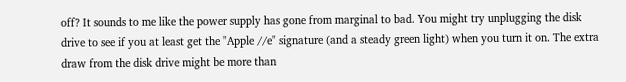off? It sounds to me like the power supply has gone from marginal to bad. You might try unplugging the disk drive to see if you at least get the "Apple //e" signature (and a steady green light) when you turn it on. The extra draw from the disk drive might be more than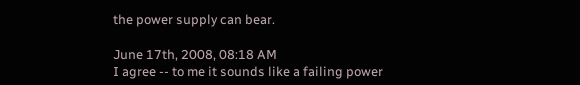the power supply can bear.

June 17th, 2008, 08:18 AM
I agree -- to me it sounds like a failing power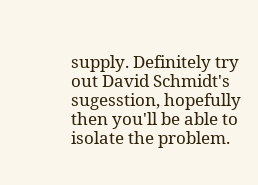supply. Definitely try out David Schmidt's sugesstion, hopefully then you'll be able to isolate the problem.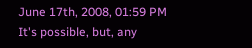June 17th, 2008, 01:59 PM
It's possible, but, any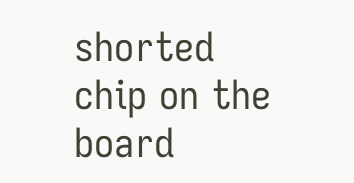shorted chip on the board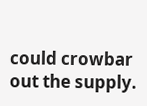could crowbar out the supply.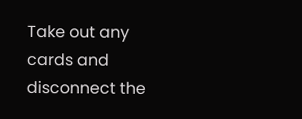Take out any cards and disconnect the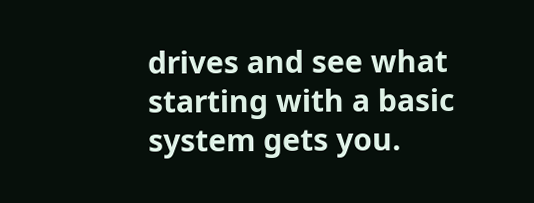drives and see what starting with a basic system gets you.